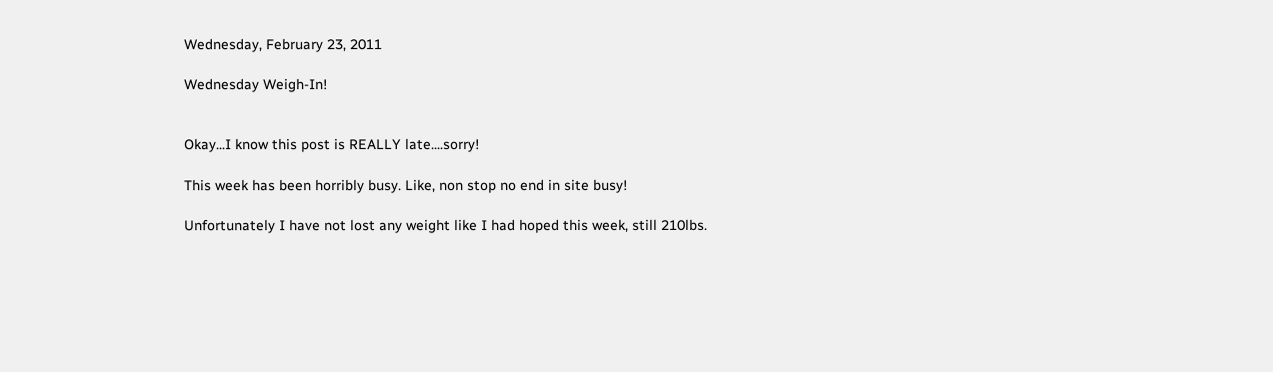Wednesday, February 23, 2011

Wednesday Weigh-In!


Okay...I know this post is REALLY late....sorry!

This week has been horribly busy. Like, non stop no end in site busy!

Unfortunately I have not lost any weight like I had hoped this week, still 210lbs.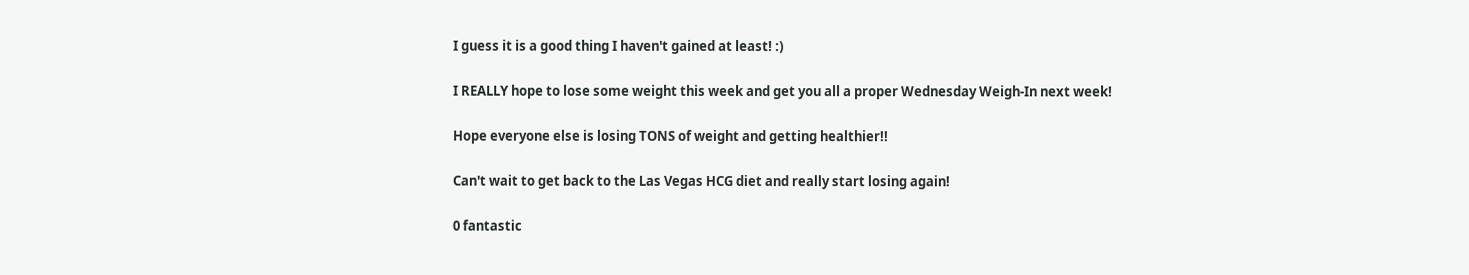I guess it is a good thing I haven't gained at least! :)

I REALLY hope to lose some weight this week and get you all a proper Wednesday Weigh-In next week!

Hope everyone else is losing TONS of weight and getting healthier!!

Can't wait to get back to the Las Vegas HCG diet and really start losing again!

0 fantastic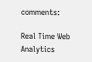comments:

Real Time Web Analytics